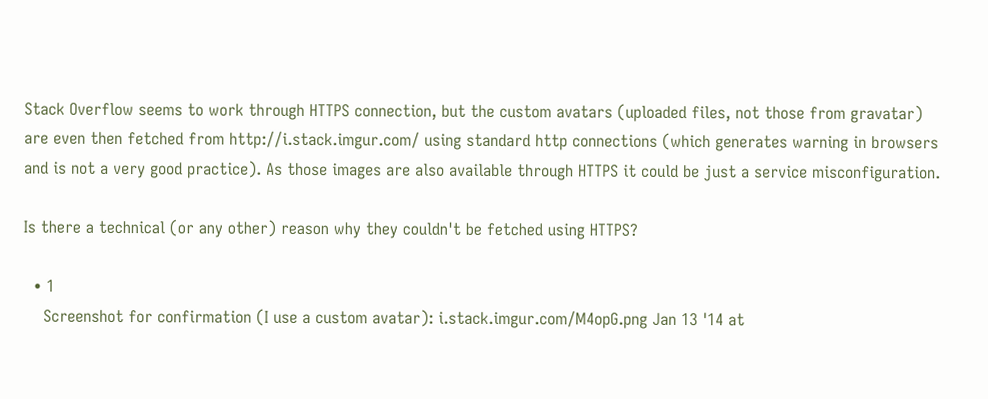Stack Overflow seems to work through HTTPS connection, but the custom avatars (uploaded files, not those from gravatar) are even then fetched from http://i.stack.imgur.com/ using standard http connections (which generates warning in browsers and is not a very good practice). As those images are also available through HTTPS it could be just a service misconfiguration.

Is there a technical (or any other) reason why they couldn't be fetched using HTTPS?

  • 1
    Screenshot for confirmation (I use a custom avatar): i.stack.imgur.com/M4opG.png Jan 13 '14 at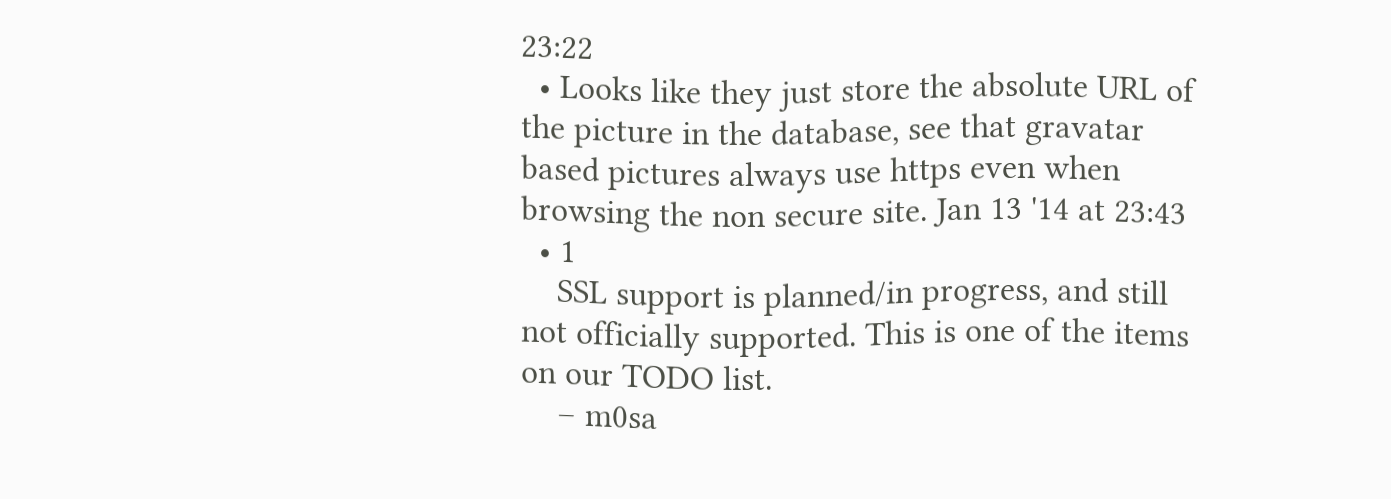23:22
  • Looks like they just store the absolute URL of the picture in the database, see that gravatar based pictures always use https even when browsing the non secure site. Jan 13 '14 at 23:43
  • 1
    SSL support is planned/in progress, and still not officially supported. This is one of the items on our TODO list.
    – m0sa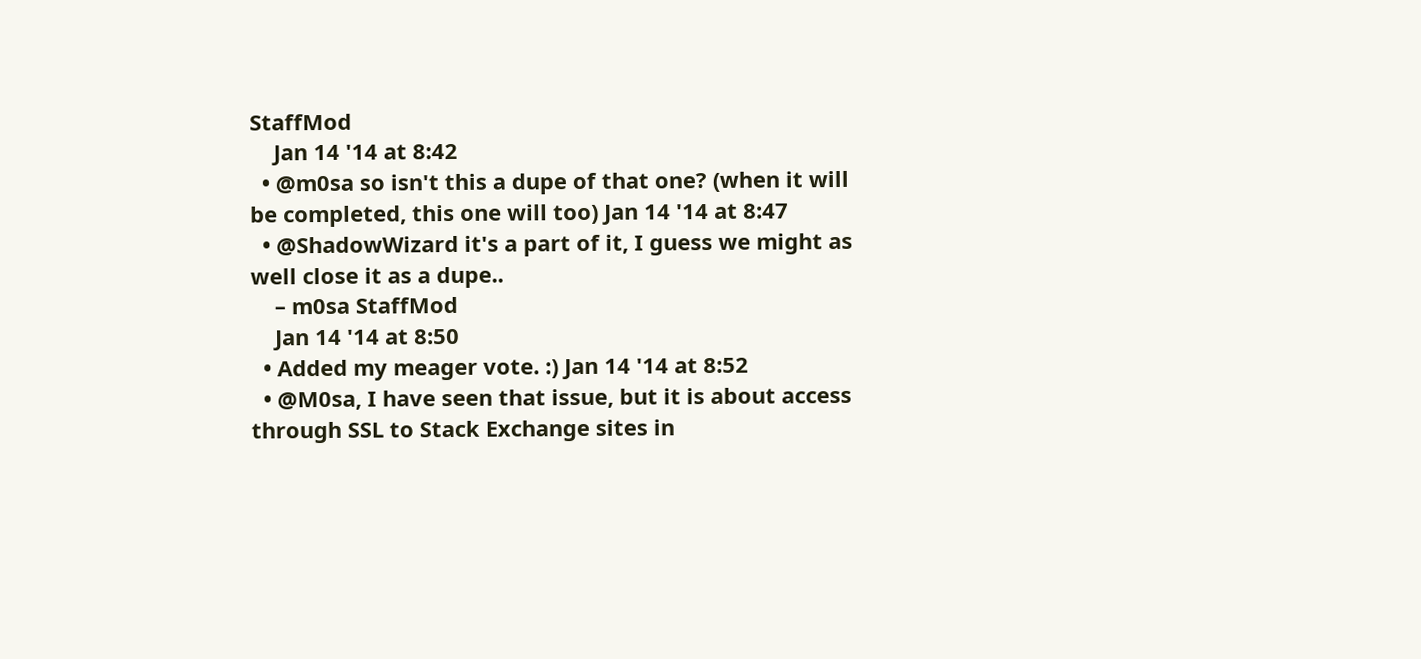StaffMod
    Jan 14 '14 at 8:42
  • @m0sa so isn't this a dupe of that one? (when it will be completed, this one will too) Jan 14 '14 at 8:47
  • @ShadowWizard it's a part of it, I guess we might as well close it as a dupe..
    – m0sa StaffMod
    Jan 14 '14 at 8:50
  • Added my meager vote. :) Jan 14 '14 at 8:52
  • @M0sa, I have seen that issue, but it is about access through SSL to Stack Exchange sites in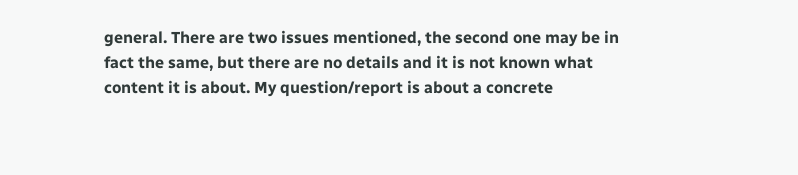general. There are two issues mentioned, the second one may be in fact the same, but there are no details and it is not known what content it is about. My question/report is about a concrete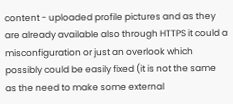content - uploaded profile pictures and as they are already available also through HTTPS it could a misconfiguration or just an overlook which possibly could be easily fixed (it is not the same as the need to make some external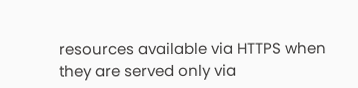resources available via HTTPS when they are served only via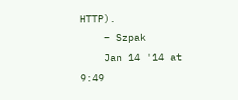HTTP).
    – Szpak
    Jan 14 '14 at 9:49